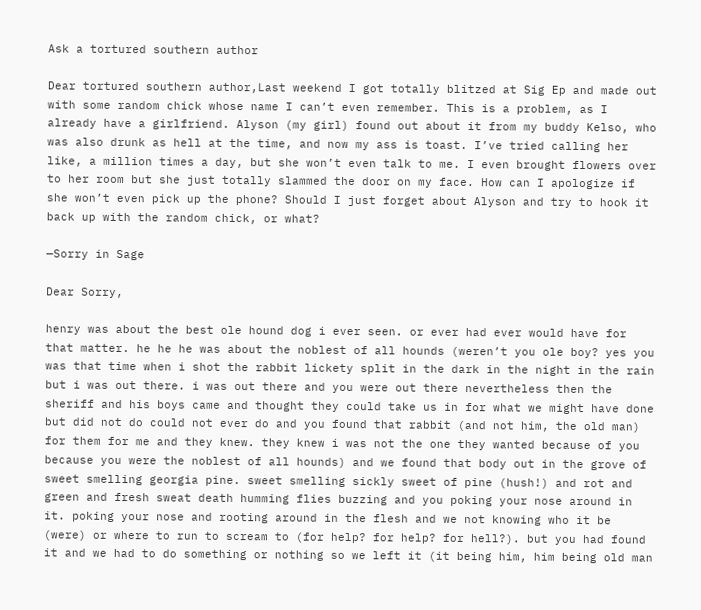Ask a tortured southern author

Dear tortured southern author,Last weekend I got totally blitzed at Sig Ep and made out with some random chick whose name I can’t even remember. This is a problem, as I already have a girlfriend. Alyson (my girl) found out about it from my buddy Kelso, who was also drunk as hell at the time, and now my ass is toast. I’ve tried calling her like, a million times a day, but she won’t even talk to me. I even brought flowers over to her room but she just totally slammed the door on my face. How can I apologize if she won’t even pick up the phone? Should I just forget about Alyson and try to hook it back up with the random chick, or what?

—Sorry in Sage

Dear Sorry,

henry was about the best ole hound dog i ever seen. or ever had ever would have for that matter. he he he was about the noblest of all hounds (weren’t you ole boy? yes you was that time when i shot the rabbit lickety split in the dark in the night in the rain but i was out there. i was out there and you were out there nevertheless then the sheriff and his boys came and thought they could take us in for what we might have done but did not do could not ever do and you found that rabbit (and not him, the old man) for them for me and they knew. they knew i was not the one they wanted because of you because you were the noblest of all hounds) and we found that body out in the grove of sweet smelling georgia pine. sweet smelling sickly sweet of pine (hush!) and rot and green and fresh sweat death humming flies buzzing and you poking your nose around in it. poking your nose and rooting around in the flesh and we not knowing who it be (were) or where to run to scream to (for help? for help? for hell?). but you had found it and we had to do something or nothing so we left it (it being him, him being old man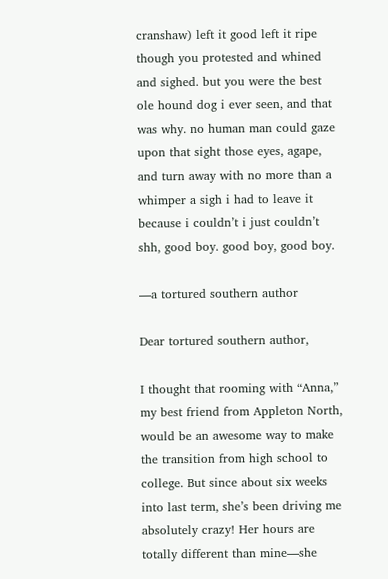cranshaw) left it good left it ripe though you protested and whined and sighed. but you were the best ole hound dog i ever seen, and that was why. no human man could gaze upon that sight those eyes, agape, and turn away with no more than a whimper a sigh i had to leave it because i couldn’t i just couldn’t shh, good boy. good boy, good boy.

—a tortured southern author

Dear tortured southern author,

I thought that rooming with “Anna,” my best friend from Appleton North, would be an awesome way to make the transition from high school to college. But since about six weeks into last term, she’s been driving me absolutely crazy! Her hours are totally different than mine—she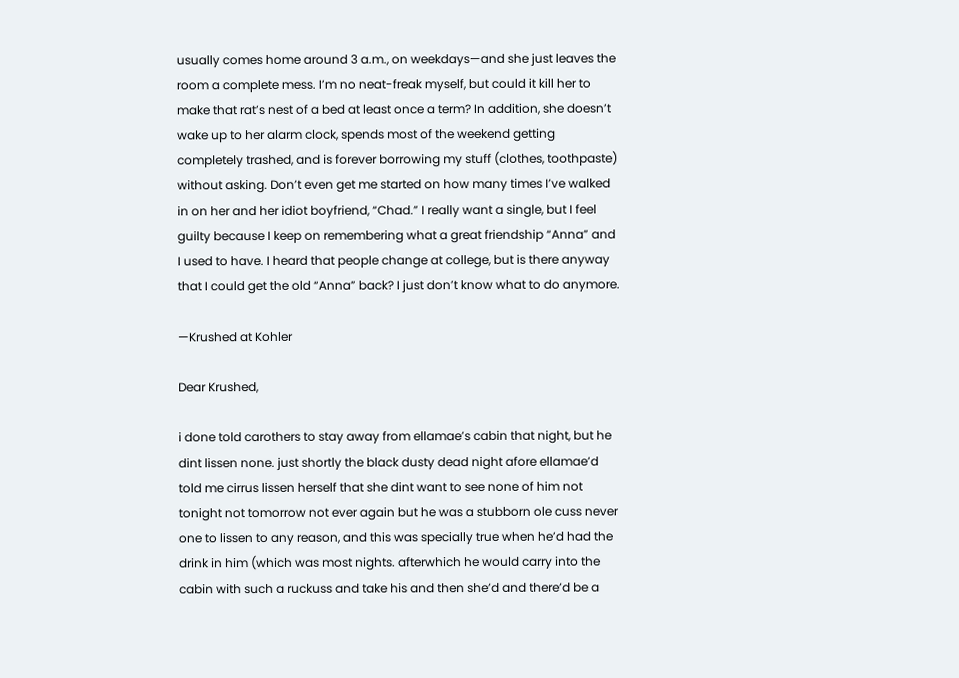usually comes home around 3 a.m., on weekdays—and she just leaves the room a complete mess. I’m no neat-freak myself, but could it kill her to make that rat’s nest of a bed at least once a term? In addition, she doesn’t wake up to her alarm clock, spends most of the weekend getting completely trashed, and is forever borrowing my stuff (clothes, toothpaste) without asking. Don’t even get me started on how many times I’ve walked in on her and her idiot boyfriend, “Chad.” I really want a single, but I feel guilty because I keep on remembering what a great friendship “Anna” and I used to have. I heard that people change at college, but is there anyway that I could get the old “Anna” back? I just don’t know what to do anymore.

—Krushed at Kohler

Dear Krushed,

i done told carothers to stay away from ellamae’s cabin that night, but he dint lissen none. just shortly the black dusty dead night afore ellamae’d told me cirrus lissen herself that she dint want to see none of him not tonight not tomorrow not ever again but he was a stubborn ole cuss never one to lissen to any reason, and this was specially true when he’d had the drink in him (which was most nights. afterwhich he would carry into the cabin with such a ruckuss and take his and then she’d and there’d be a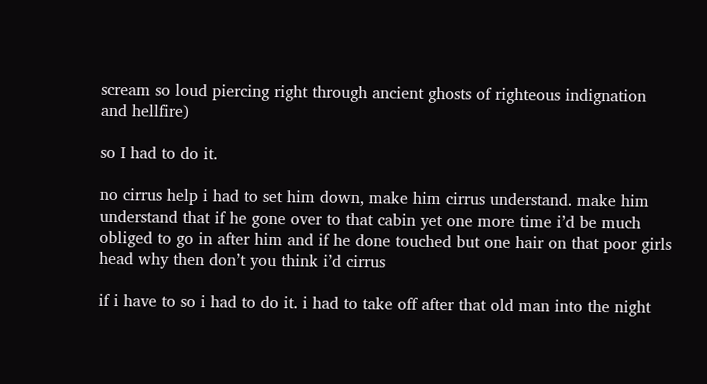scream so loud piercing right through ancient ghosts of righteous indignation and hellfire)

so I had to do it.

no cirrus help i had to set him down, make him cirrus understand. make him understand that if he gone over to that cabin yet one more time i’d be much obliged to go in after him and if he done touched but one hair on that poor girls head why then don’t you think i’d cirrus

if i have to so i had to do it. i had to take off after that old man into the night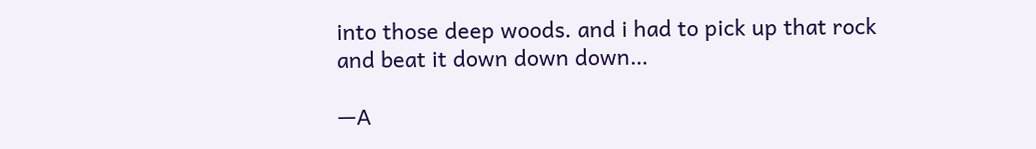into those deep woods. and i had to pick up that rock and beat it down down down…

—A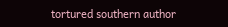tortured southern author